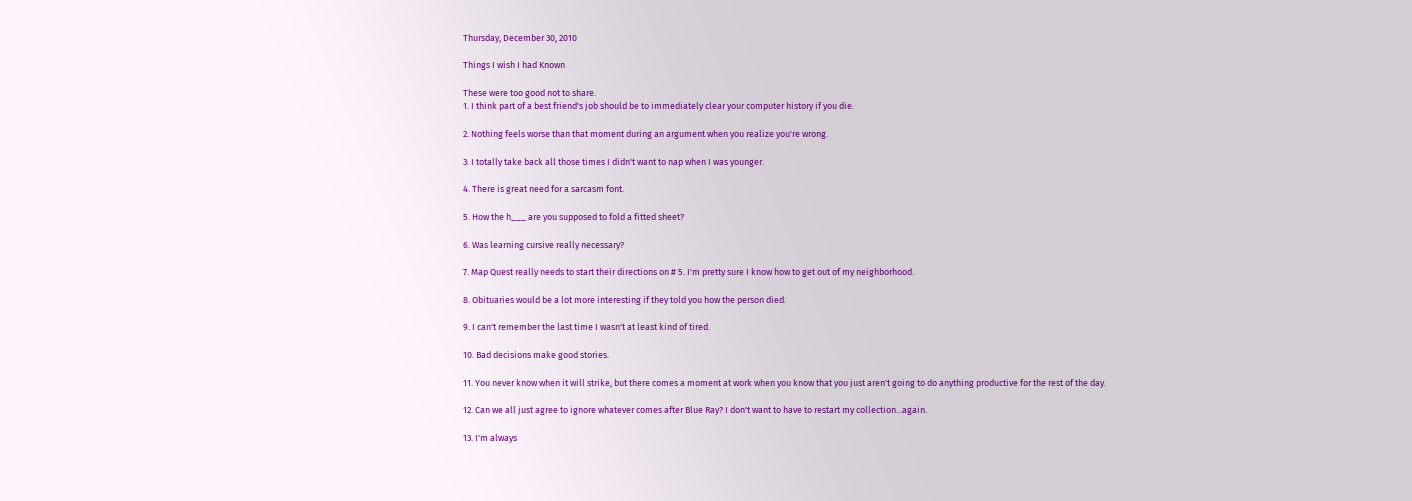Thursday, December 30, 2010

Things I wish I had Known

These were too good not to share.
1. I think part of a best friend's job should be to immediately clear your computer history if you die.

2. Nothing feels worse than that moment during an argument when you realize you're wrong.

3. I totally take back all those times I didn't want to nap when I was younger.

4. There is great need for a sarcasm font.

5. How the h___ are you supposed to fold a fitted sheet?

6. Was learning cursive really necessary?

7. Map Quest really needs to start their directions on # 5. I'm pretty sure I know how to get out of my neighborhood.

8. Obituaries would be a lot more interesting if they told you how the person died.

9. I can't remember the last time I wasn't at least kind of tired.

10. Bad decisions make good stories.

11. You never know when it will strike, but there comes a moment at work when you know that you just aren't going to do anything productive for the rest of the day.

12. Can we all just agree to ignore whatever comes after Blue Ray? I don't want to have to restart my collection...again.

13. I'm always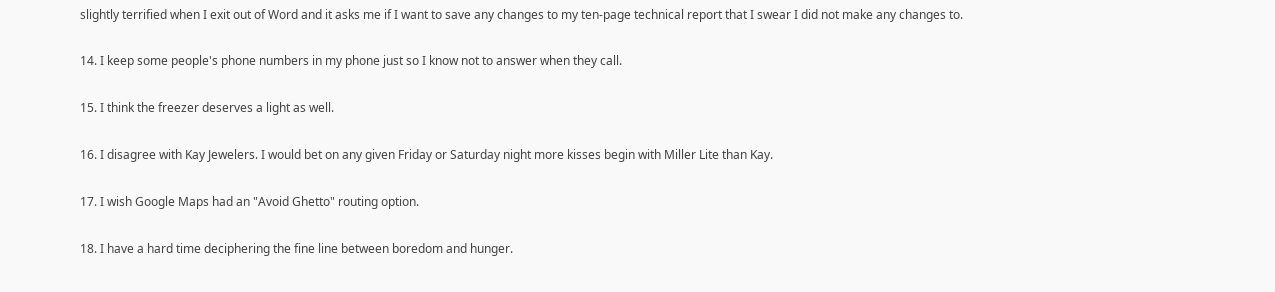slightly terrified when I exit out of Word and it asks me if I want to save any changes to my ten-page technical report that I swear I did not make any changes to.

14. I keep some people's phone numbers in my phone just so I know not to answer when they call.

15. I think the freezer deserves a light as well.

16. I disagree with Kay Jewelers. I would bet on any given Friday or Saturday night more kisses begin with Miller Lite than Kay.

17. I wish Google Maps had an "Avoid Ghetto" routing option.

18. I have a hard time deciphering the fine line between boredom and hunger.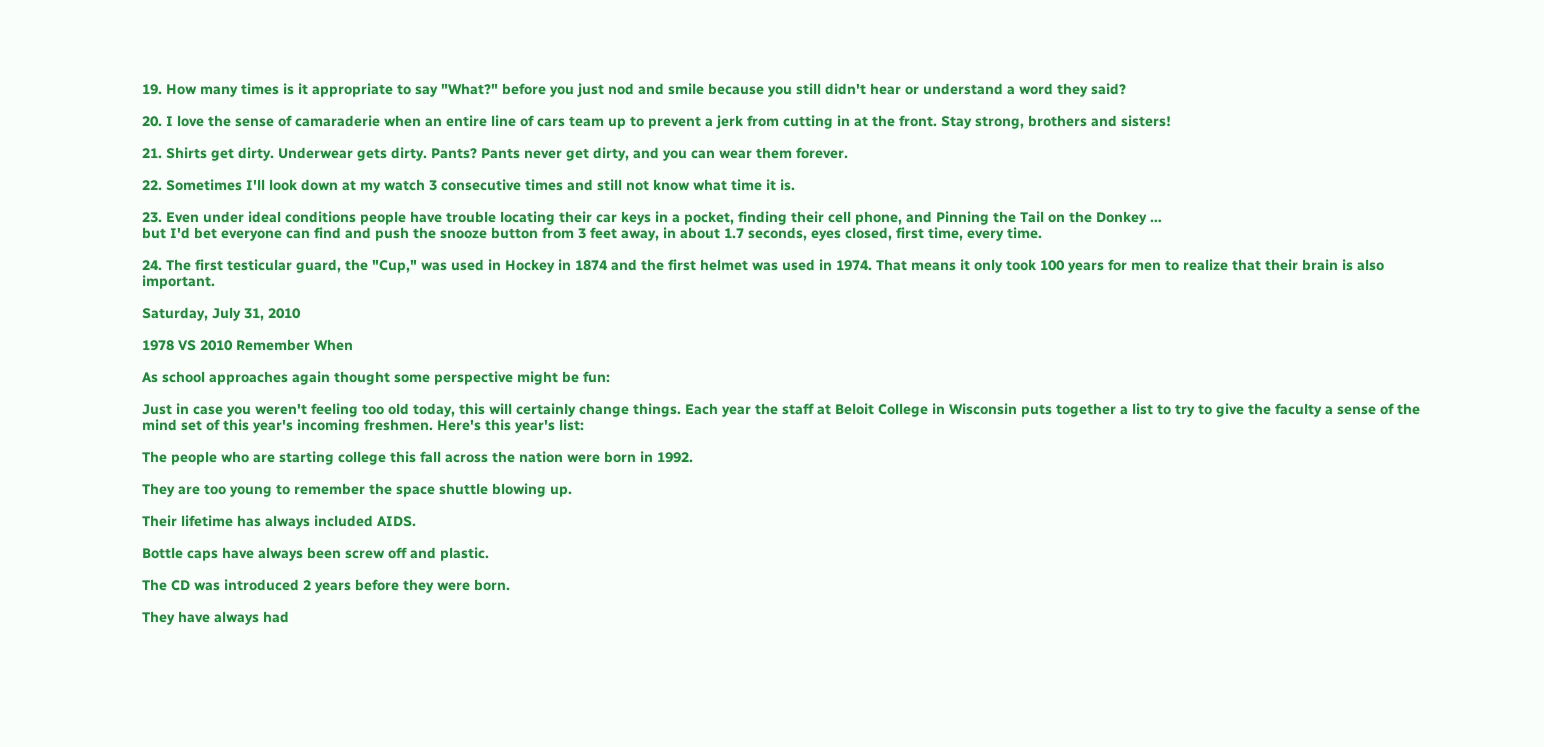19. How many times is it appropriate to say "What?" before you just nod and smile because you still didn't hear or understand a word they said?

20. I love the sense of camaraderie when an entire line of cars team up to prevent a jerk from cutting in at the front. Stay strong, brothers and sisters!

21. Shirts get dirty. Underwear gets dirty. Pants? Pants never get dirty, and you can wear them forever.

22. Sometimes I'll look down at my watch 3 consecutive times and still not know what time it is.

23. Even under ideal conditions people have trouble locating their car keys in a pocket, finding their cell phone, and Pinning the Tail on the Donkey …
but I'd bet everyone can find and push the snooze button from 3 feet away, in about 1.7 seconds, eyes closed, first time, every time.

24. The first testicular guard, the "Cup," was used in Hockey in 1874 and the first helmet was used in 1974. That means it only took 100 years for men to realize that their brain is also important.

Saturday, July 31, 2010

1978 VS 2010 Remember When

As school approaches again thought some perspective might be fun:

Just in case you weren't feeling too old today, this will certainly change things. Each year the staff at Beloit College in Wisconsin puts together a list to try to give the faculty a sense of the mind set of this year's incoming freshmen. Here's this year's list:

The people who are starting college this fall across the nation were born in 1992.

They are too young to remember the space shuttle blowing up.

Their lifetime has always included AIDS.

Bottle caps have always been screw off and plastic.

The CD was introduced 2 years before they were born.

They have always had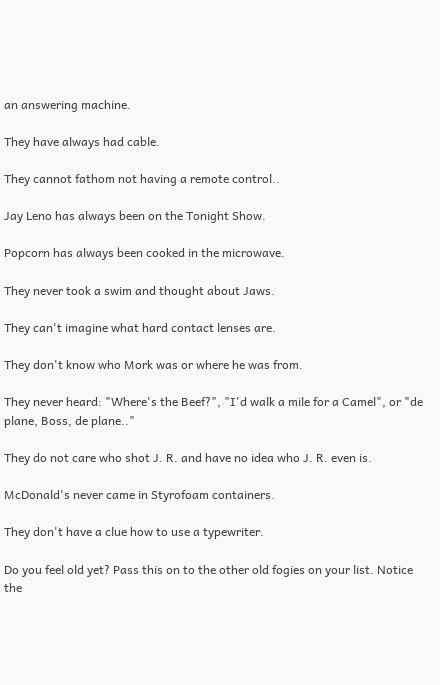an answering machine.

They have always had cable.

They cannot fathom not having a remote control..

Jay Leno has always been on the Tonight Show.

Popcorn has always been cooked in the microwave.

They never took a swim and thought about Jaws.

They can't imagine what hard contact lenses are.

They don't know who Mork was or where he was from.

They never heard: "Where's the Beef?", "I'd walk a mile for a Camel", or "de plane, Boss, de plane.."

They do not care who shot J. R. and have no idea who J. R. even is.

McDonald's never came in Styrofoam containers.

They don't have a clue how to use a typewriter.

Do you feel old yet? Pass this on to the other old fogies on your list. Notice the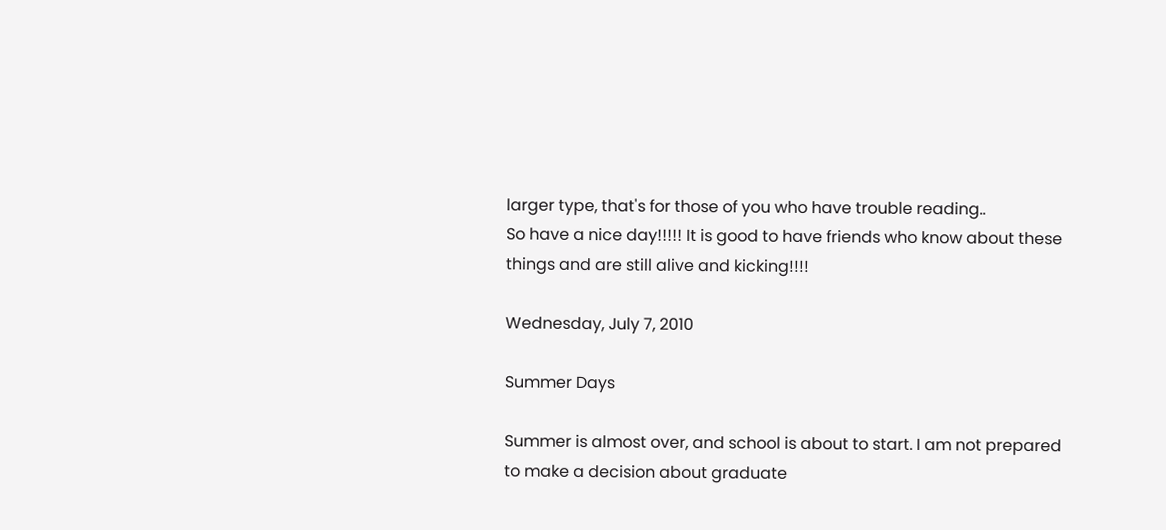larger type, that's for those of you who have trouble reading..
So have a nice day!!!!! It is good to have friends who know about these things and are still alive and kicking!!!!

Wednesday, July 7, 2010

Summer Days

Summer is almost over, and school is about to start. I am not prepared to make a decision about graduate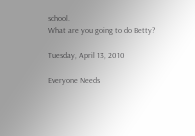school.
What are you going to do Betty?

Tuesday, April 13, 2010

Everyone Needs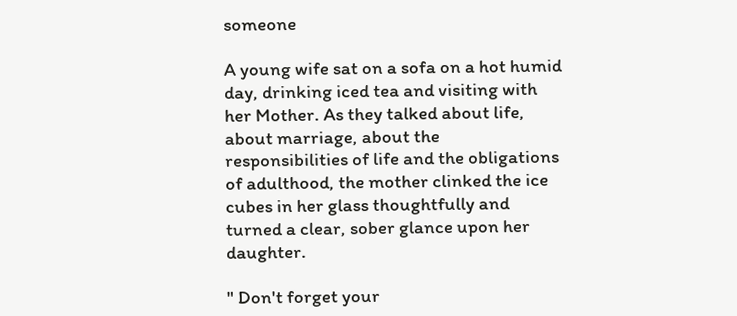someone

A young wife sat on a sofa on a hot humid day, drinking iced tea and visiting with her Mother. As they talked about life, about marriage, about the responsibilities of life and the obligations of adulthood, the mother clinked the ice cubes in her glass thoughtfully and turned a clear, sober glance upon her daughter.

" Don't forget your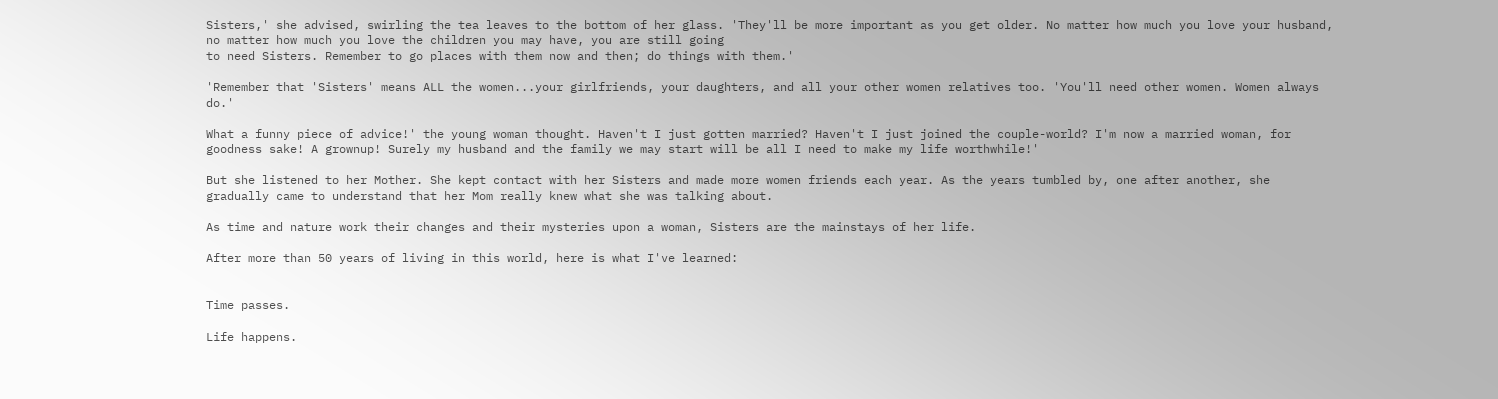Sisters,' she advised, swirling the tea leaves to the bottom of her glass. 'They'll be more important as you get older. No matter how much you love your husband, no matter how much you love the children you may have, you are still going
to need Sisters. Remember to go places with them now and then; do things with them.'

'Remember that 'Sisters' means ALL the women...your girlfriends, your daughters, and all your other women relatives too. 'You'll need other women. Women always do.'

What a funny piece of advice!' the young woman thought. Haven't I just gotten married? Haven't I just joined the couple-world? I'm now a married woman, for goodness sake! A grownup! Surely my husband and the family we may start will be all I need to make my life worthwhile!'

But she listened to her Mother. She kept contact with her Sisters and made more women friends each year. As the years tumbled by, one after another, she gradually came to understand that her Mom really knew what she was talking about.

As time and nature work their changes and their mysteries upon a woman, Sisters are the mainstays of her life.

After more than 50 years of living in this world, here is what I've learned:


Time passes.

Life happens.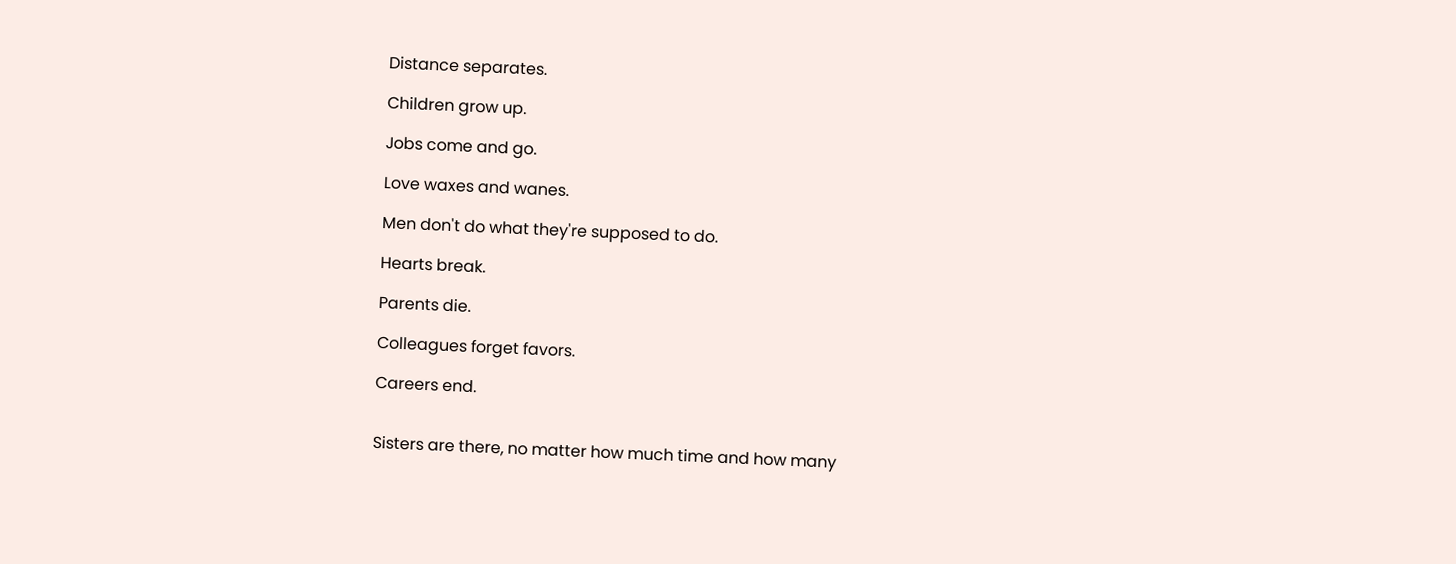Distance separates.

Children grow up.

Jobs come and go.

Love waxes and wanes.

Men don't do what they're supposed to do.

Hearts break.

Parents die.

Colleagues forget favors.

Careers end.


Sisters are there, no matter how much time and how many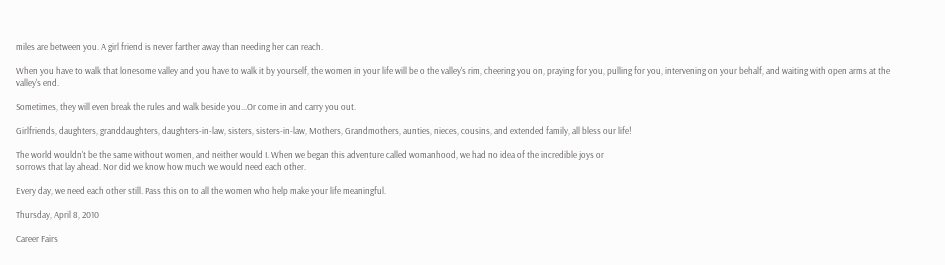miles are between you. A girl friend is never farther away than needing her can reach.

When you have to walk that lonesome valley and you have to walk it by yourself, the women in your life will be o the valley's rim, cheering you on, praying for you, pulling for you, intervening on your behalf, and waiting with open arms at the valley's end.

Sometimes, they will even break the rules and walk beside you...Or come in and carry you out.

Girlfriends, daughters, granddaughters, daughters-in-law, sisters, sisters-in-law, Mothers, Grandmothers, aunties, nieces, cousins, and extended family, all bless our life!

The world wouldn't be the same without women, and neither would I. When we began this adventure called womanhood, we had no idea of the incredible joys or
sorrows that lay ahead. Nor did we know how much we would need each other.

Every day, we need each other still. Pass this on to all the women who help make your life meaningful.

Thursday, April 8, 2010

Career Fairs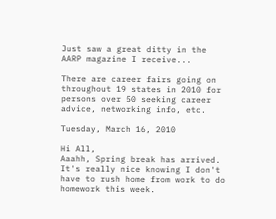Just saw a great ditty in the AARP magazine I receive...

There are career fairs going on throughout 19 states in 2010 for persons over 50 seeking career advice, networking info, etc.

Tuesday, March 16, 2010

Hi All,
Aaahh, Spring break has arrived. It's really nice knowing I don't have to rush home from work to do homework this week.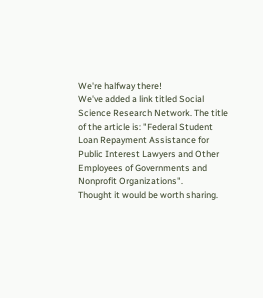We're halfway there!
We've added a link titled Social Science Research Network. The title of the article is: "Federal Student Loan Repayment Assistance for Public Interest Lawyers and Other Employees of Governments and Nonprofit Organizations".
Thought it would be worth sharing.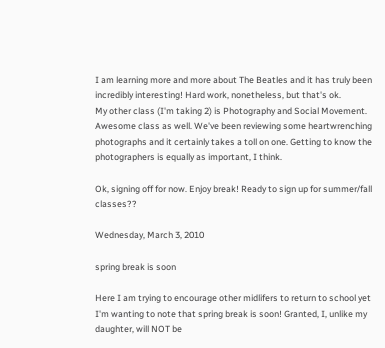I am learning more and more about The Beatles and it has truly been incredibly interesting! Hard work, nonetheless, but that's ok.
My other class (I'm taking 2) is Photography and Social Movement. Awesome class as well. We've been reviewing some heartwrenching photographs and it certainly takes a toll on one. Getting to know the photographers is equally as important, I think.

Ok, signing off for now. Enjoy break! Ready to sign up for summer/fall classes??

Wednesday, March 3, 2010

spring break is soon

Here I am trying to encourage other midlifers to return to school yet I'm wanting to note that spring break is soon! Granted, I, unlike my daughter, will NOT be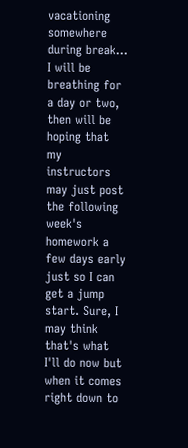vacationing somewhere during break... I will be breathing for a day or two, then will be hoping that my instructors may just post the following week's homework a few days early just so I can get a jump start. Sure, I may think that's what I'll do now but when it comes right down to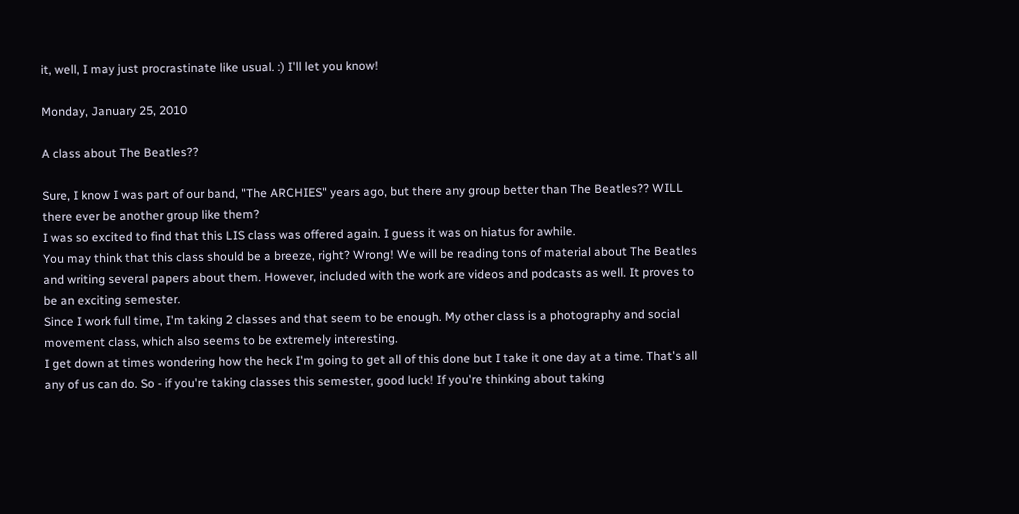it, well, I may just procrastinate like usual. :) I'll let you know!

Monday, January 25, 2010

A class about The Beatles??

Sure, I know I was part of our band, "The ARCHIES" years ago, but there any group better than The Beatles?? WILL there ever be another group like them?
I was so excited to find that this LIS class was offered again. I guess it was on hiatus for awhile.
You may think that this class should be a breeze, right? Wrong! We will be reading tons of material about The Beatles and writing several papers about them. However, included with the work are videos and podcasts as well. It proves to be an exciting semester.
Since I work full time, I'm taking 2 classes and that seem to be enough. My other class is a photography and social movement class, which also seems to be extremely interesting.
I get down at times wondering how the heck I'm going to get all of this done but I take it one day at a time. That's all any of us can do. So - if you're taking classes this semester, good luck! If you're thinking about taking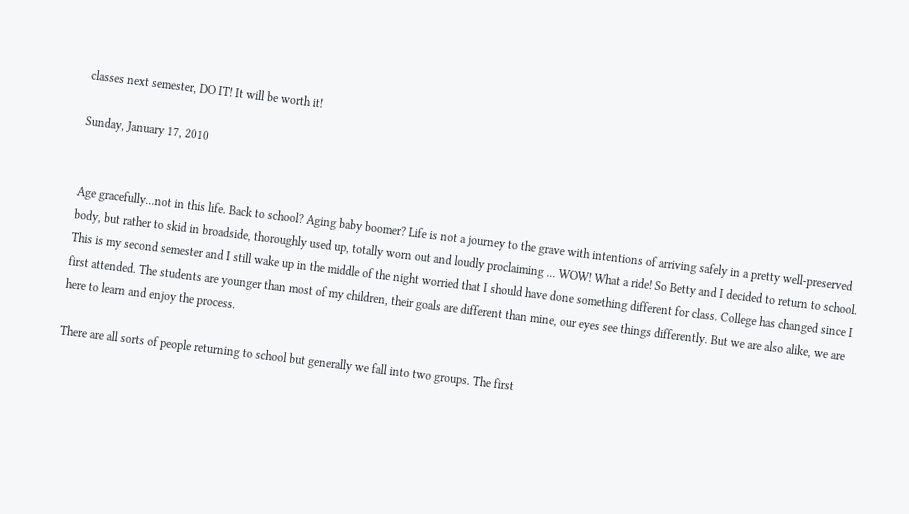classes next semester, DO IT! It will be worth it!

Sunday, January 17, 2010


Age gracefully…not in this life. Back to school? Aging baby boomer? Life is not a journey to the grave with intentions of arriving safely in a pretty well-preserved body, but rather to skid in broadside, thoroughly used up, totally worn out and loudly proclaiming ... WOW! What a ride! So Betty and I decided to return to school. This is my second semester and I still wake up in the middle of the night worried that I should have done something different for class. College has changed since I first attended. The students are younger than most of my children, their goals are different than mine, our eyes see things differently. But we are also alike, we are here to learn and enjoy the process.

There are all sorts of people returning to school but generally we fall into two groups. The first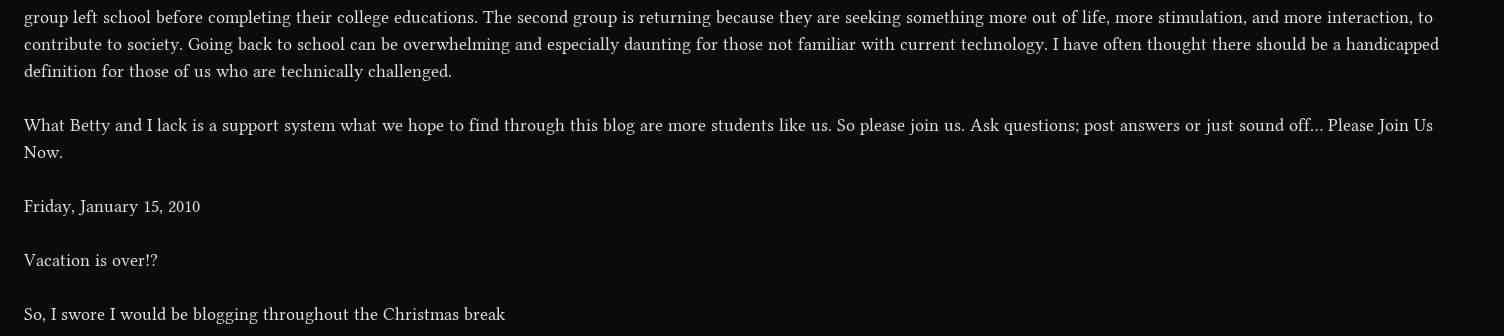group left school before completing their college educations. The second group is returning because they are seeking something more out of life, more stimulation, and more interaction, to contribute to society. Going back to school can be overwhelming and especially daunting for those not familiar with current technology. I have often thought there should be a handicapped definition for those of us who are technically challenged.

What Betty and I lack is a support system what we hope to find through this blog are more students like us. So please join us. Ask questions; post answers or just sound off… Please Join Us Now.

Friday, January 15, 2010

Vacation is over!?

So, I swore I would be blogging throughout the Christmas break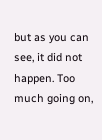but as you can see, it did not happen. Too much going on,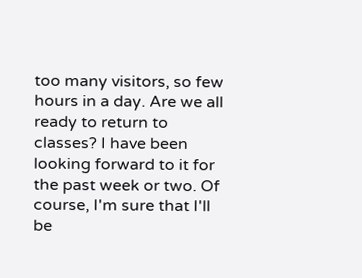too many visitors, so few hours in a day. Are we all ready to return to classes? I have been looking forward to it for the past week or two. Of course, I'm sure that I'll be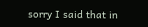sorry I said that in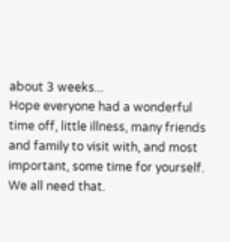about 3 weeks...
Hope everyone had a wonderful time off, little illness, many friends and family to visit with, and most important, some time for yourself. We all need that.